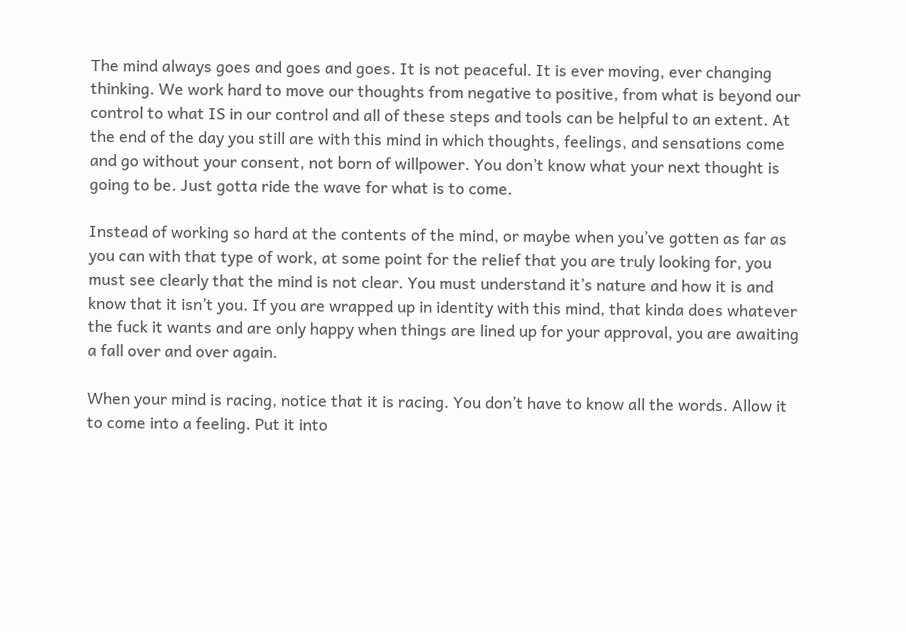The mind always goes and goes and goes. It is not peaceful. It is ever moving, ever changing thinking. We work hard to move our thoughts from negative to positive, from what is beyond our control to what IS in our control and all of these steps and tools can be helpful to an extent. At the end of the day you still are with this mind in which thoughts, feelings, and sensations come and go without your consent, not born of willpower. You don’t know what your next thought is going to be. Just gotta ride the wave for what is to come.

Instead of working so hard at the contents of the mind, or maybe when you’ve gotten as far as you can with that type of work, at some point for the relief that you are truly looking for, you must see clearly that the mind is not clear. You must understand it’s nature and how it is and know that it isn’t you. If you are wrapped up in identity with this mind, that kinda does whatever the fuck it wants and are only happy when things are lined up for your approval, you are awaiting a fall over and over again.

When your mind is racing, notice that it is racing. You don’t have to know all the words. Allow it to come into a feeling. Put it into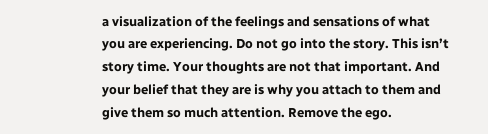a visualization of the feelings and sensations of what you are experiencing. Do not go into the story. This isn’t story time. Your thoughts are not that important. And your belief that they are is why you attach to them and give them so much attention. Remove the ego.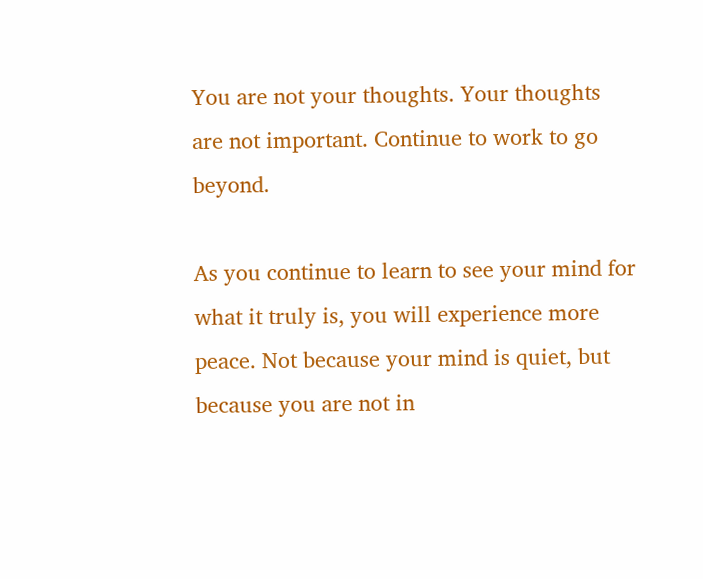You are not your thoughts. Your thoughts are not important. Continue to work to go beyond.

As you continue to learn to see your mind for what it truly is, you will experience more peace. Not because your mind is quiet, but because you are not in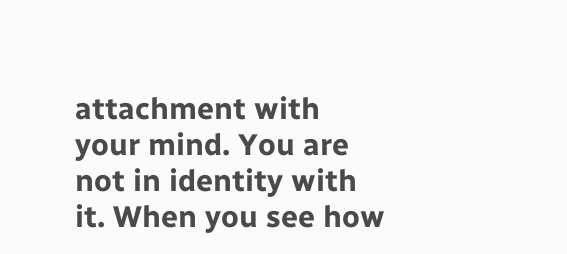attachment with your mind. You are not in identity with it. When you see how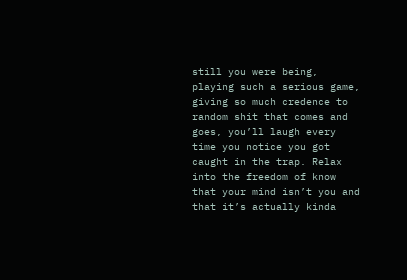still you were being, playing such a serious game, giving so much credence to random shit that comes and goes, you’ll laugh every time you notice you got caught in the trap. Relax into the freedom of know that your mind isn’t you and that it’s actually kinda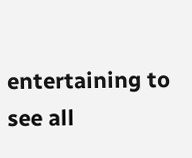entertaining to see all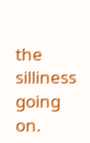the silliness going on.